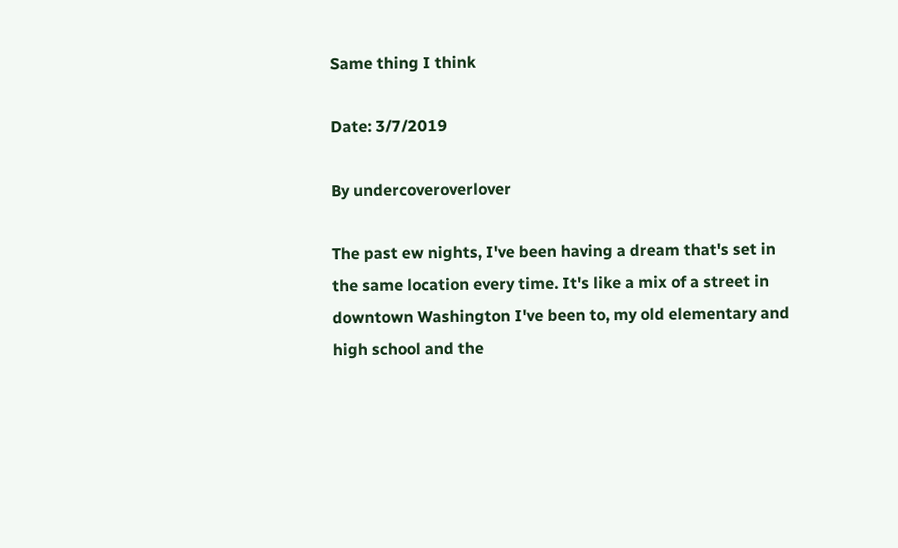Same thing I think

Date: 3/7/2019

By undercoveroverlover

The past ew nights, I've been having a dream that's set in the same location every time. It's like a mix of a street in downtown Washington I've been to, my old elementary and high school and the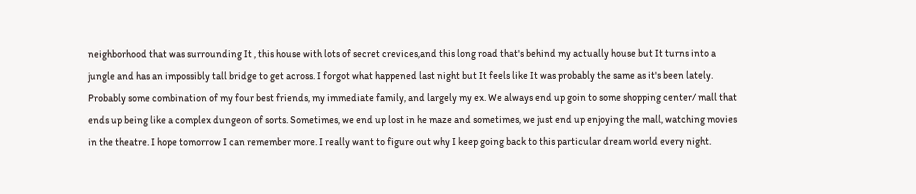neighborhood that was surrounding It , this house with lots of secret crevices,and this long road that's behind my actually house but It turns into a jungle and has an impossibly tall bridge to get across. I forgot what happened last night but It feels like It was probably the same as it's been lately. Probably some combination of my four best friends, my immediate family, and largely my ex. We always end up goin to some shopping center/ mall that ends up being like a complex dungeon of sorts. Sometimes, we end up lost in he maze and sometimes, we just end up enjoying the mall, watching movies in the theatre. I hope tomorrow I can remember more. I really want to figure out why I keep going back to this particular dream world every night.